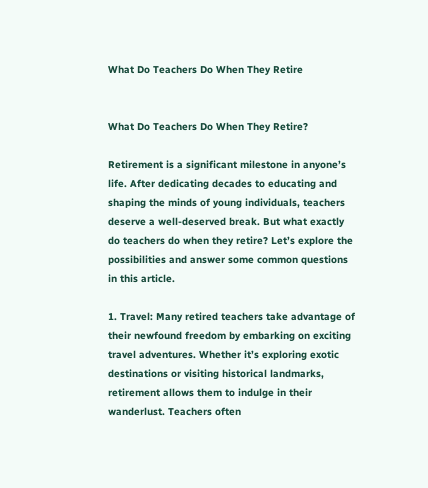What Do Teachers Do When They Retire


What Do Teachers Do When They Retire?

Retirement is a significant milestone in anyone’s life. After dedicating decades to educating and shaping the minds of young individuals, teachers deserve a well-deserved break. But what exactly do teachers do when they retire? Let’s explore the possibilities and answer some common questions in this article.

1. Travel: Many retired teachers take advantage of their newfound freedom by embarking on exciting travel adventures. Whether it’s exploring exotic destinations or visiting historical landmarks, retirement allows them to indulge in their wanderlust. Teachers often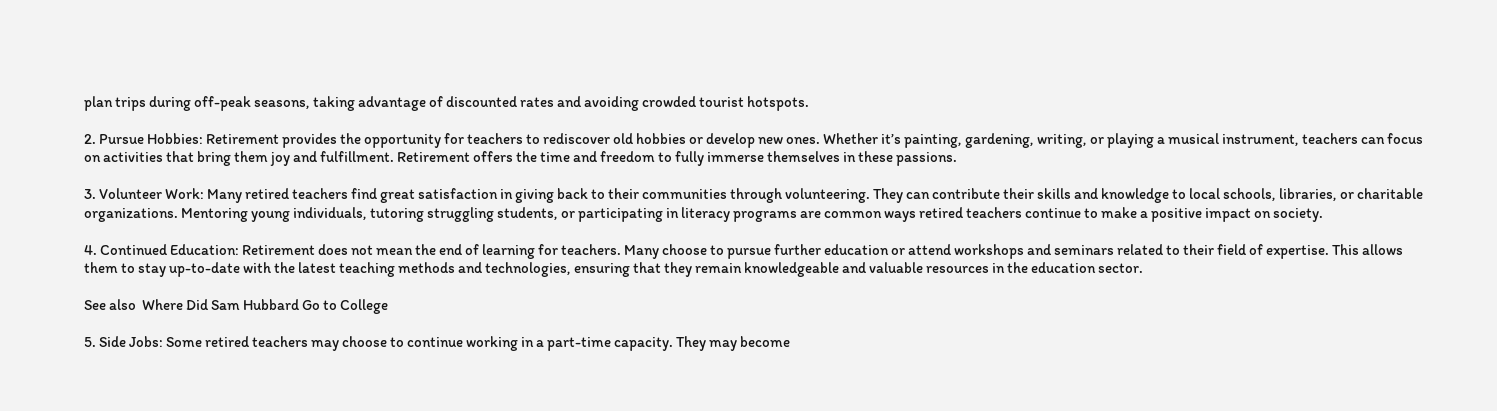plan trips during off-peak seasons, taking advantage of discounted rates and avoiding crowded tourist hotspots.

2. Pursue Hobbies: Retirement provides the opportunity for teachers to rediscover old hobbies or develop new ones. Whether it’s painting, gardening, writing, or playing a musical instrument, teachers can focus on activities that bring them joy and fulfillment. Retirement offers the time and freedom to fully immerse themselves in these passions.

3. Volunteer Work: Many retired teachers find great satisfaction in giving back to their communities through volunteering. They can contribute their skills and knowledge to local schools, libraries, or charitable organizations. Mentoring young individuals, tutoring struggling students, or participating in literacy programs are common ways retired teachers continue to make a positive impact on society.

4. Continued Education: Retirement does not mean the end of learning for teachers. Many choose to pursue further education or attend workshops and seminars related to their field of expertise. This allows them to stay up-to-date with the latest teaching methods and technologies, ensuring that they remain knowledgeable and valuable resources in the education sector.

See also  Where Did Sam Hubbard Go to College

5. Side Jobs: Some retired teachers may choose to continue working in a part-time capacity. They may become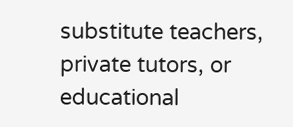substitute teachers, private tutors, or educational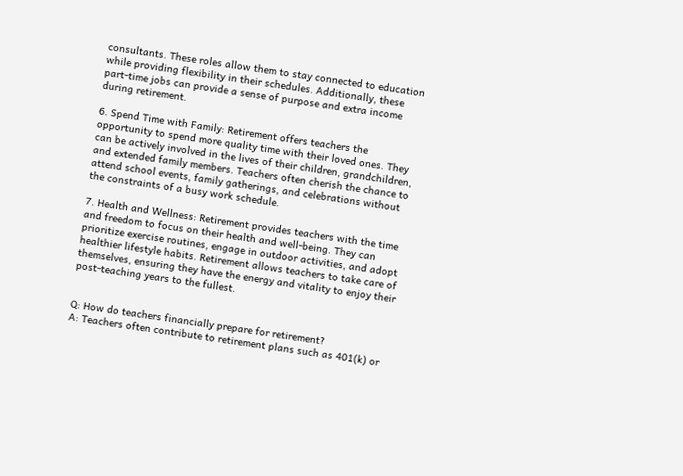consultants. These roles allow them to stay connected to education while providing flexibility in their schedules. Additionally, these part-time jobs can provide a sense of purpose and extra income during retirement.

6. Spend Time with Family: Retirement offers teachers the opportunity to spend more quality time with their loved ones. They can be actively involved in the lives of their children, grandchildren, and extended family members. Teachers often cherish the chance to attend school events, family gatherings, and celebrations without the constraints of a busy work schedule.

7. Health and Wellness: Retirement provides teachers with the time and freedom to focus on their health and well-being. They can prioritize exercise routines, engage in outdoor activities, and adopt healthier lifestyle habits. Retirement allows teachers to take care of themselves, ensuring they have the energy and vitality to enjoy their post-teaching years to the fullest.


Q: How do teachers financially prepare for retirement?
A: Teachers often contribute to retirement plans such as 401(k) or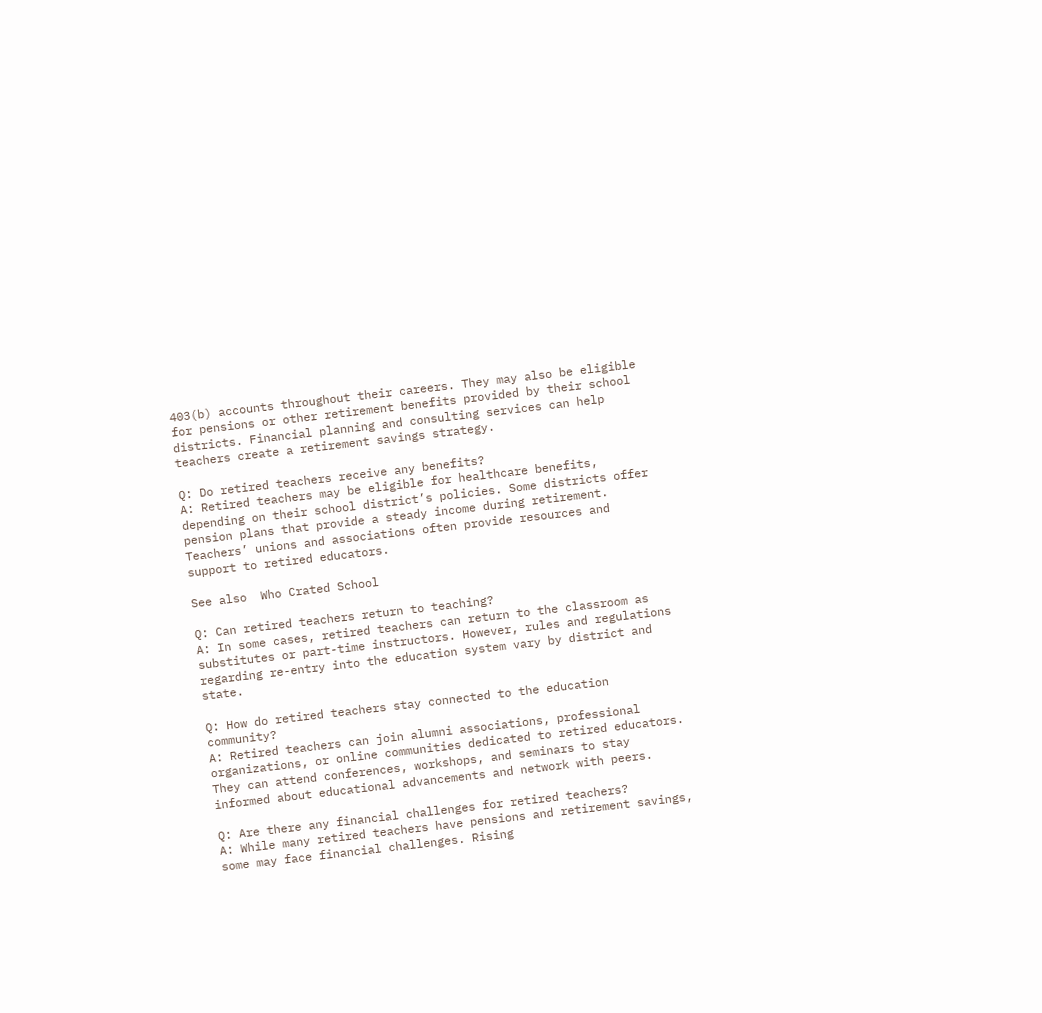403(b) accounts throughout their careers. They may also be eligible for pensions or other retirement benefits provided by their school districts. Financial planning and consulting services can help teachers create a retirement savings strategy.

Q: Do retired teachers receive any benefits?
A: Retired teachers may be eligible for healthcare benefits, depending on their school district’s policies. Some districts offer pension plans that provide a steady income during retirement. Teachers’ unions and associations often provide resources and support to retired educators.

See also  Who Crated School

Q: Can retired teachers return to teaching?
A: In some cases, retired teachers can return to the classroom as substitutes or part-time instructors. However, rules and regulations regarding re-entry into the education system vary by district and state.

Q: How do retired teachers stay connected to the education community?
A: Retired teachers can join alumni associations, professional organizations, or online communities dedicated to retired educators. They can attend conferences, workshops, and seminars to stay informed about educational advancements and network with peers.

Q: Are there any financial challenges for retired teachers?
A: While many retired teachers have pensions and retirement savings, some may face financial challenges. Rising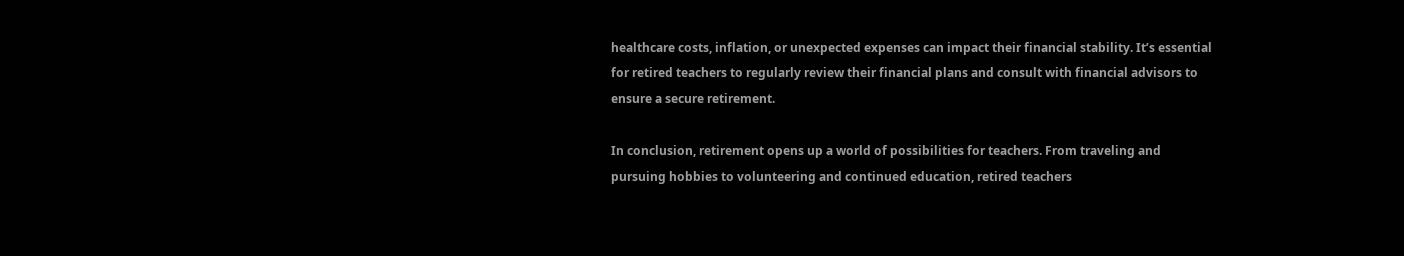healthcare costs, inflation, or unexpected expenses can impact their financial stability. It’s essential for retired teachers to regularly review their financial plans and consult with financial advisors to ensure a secure retirement.

In conclusion, retirement opens up a world of possibilities for teachers. From traveling and pursuing hobbies to volunteering and continued education, retired teachers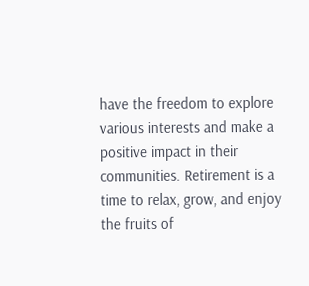have the freedom to explore various interests and make a positive impact in their communities. Retirement is a time to relax, grow, and enjoy the fruits of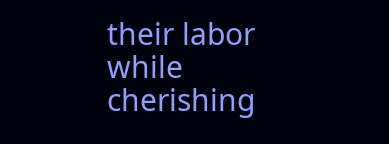their labor while cherishing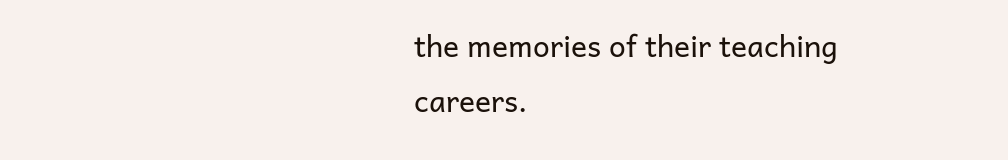the memories of their teaching careers.